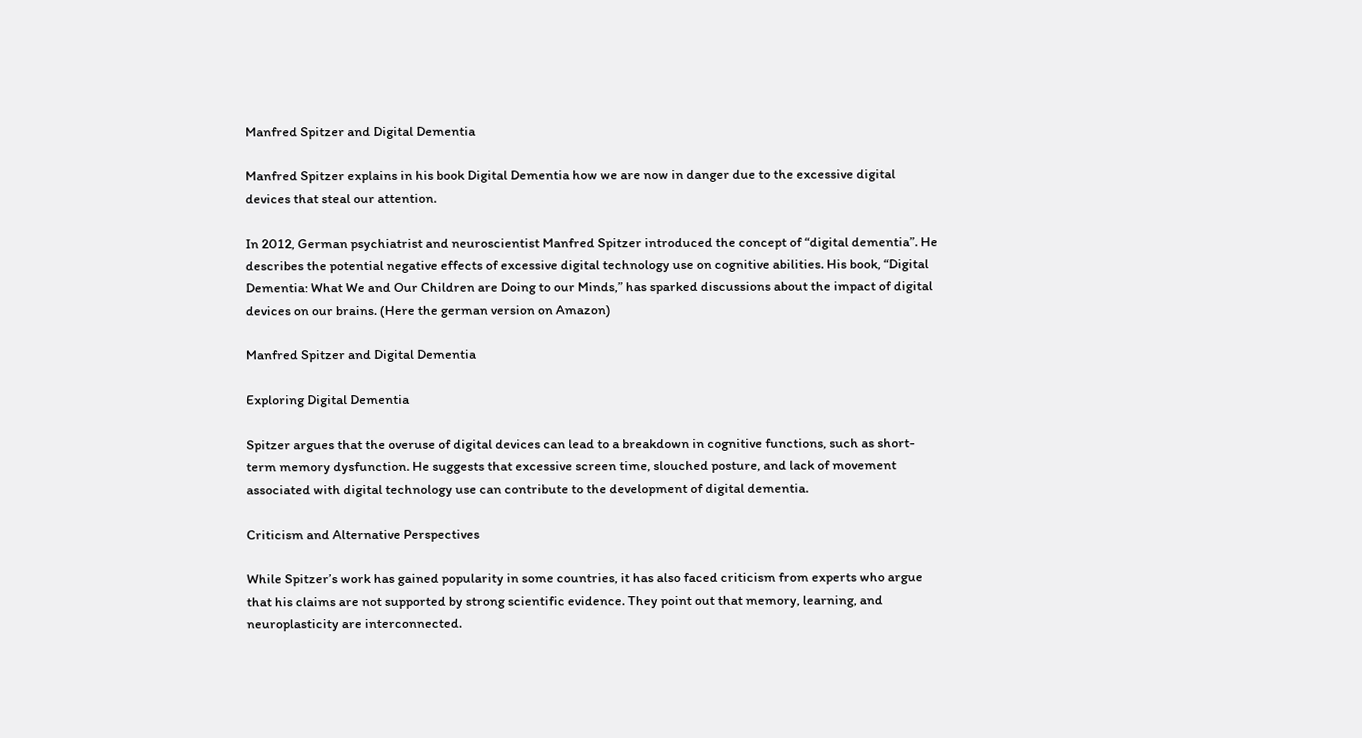Manfred Spitzer and Digital Dementia

Manfred Spitzer explains in his book Digital Dementia how we are now in danger due to the excessive digital devices that steal our attention.

In 2012, German psychiatrist and neuroscientist Manfred Spitzer introduced the concept of “digital dementia”. He describes the potential negative effects of excessive digital technology use on cognitive abilities. His book, “Digital Dementia: What We and Our Children are Doing to our Minds,” has sparked discussions about the impact of digital devices on our brains. (Here the german version on Amazon)

Manfred Spitzer and Digital Dementia

Exploring Digital Dementia

Spitzer argues that the overuse of digital devices can lead to a breakdown in cognitive functions, such as short-term memory dysfunction. He suggests that excessive screen time, slouched posture, and lack of movement associated with digital technology use can contribute to the development of digital dementia.

Criticism and Alternative Perspectives

While Spitzer’s work has gained popularity in some countries, it has also faced criticism from experts who argue that his claims are not supported by strong scientific evidence. They point out that memory, learning, and neuroplasticity are interconnected.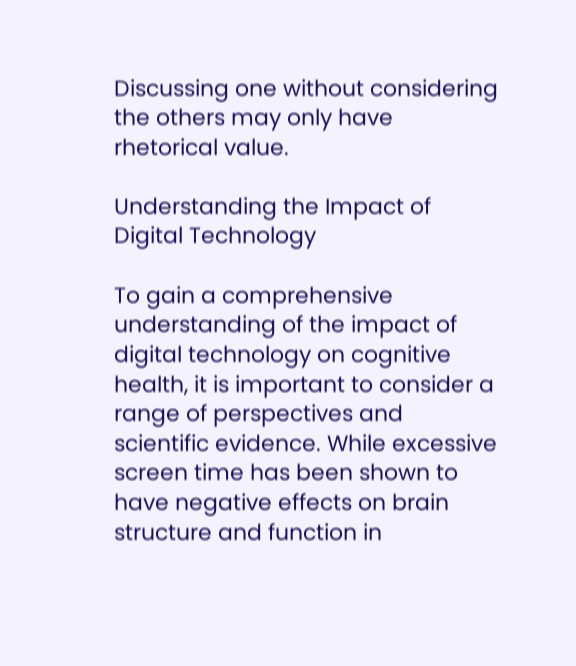Discussing one without considering the others may only have rhetorical value.

Understanding the Impact of Digital Technology

To gain a comprehensive understanding of the impact of digital technology on cognitive health, it is important to consider a range of perspectives and scientific evidence. While excessive screen time has been shown to have negative effects on brain structure and function in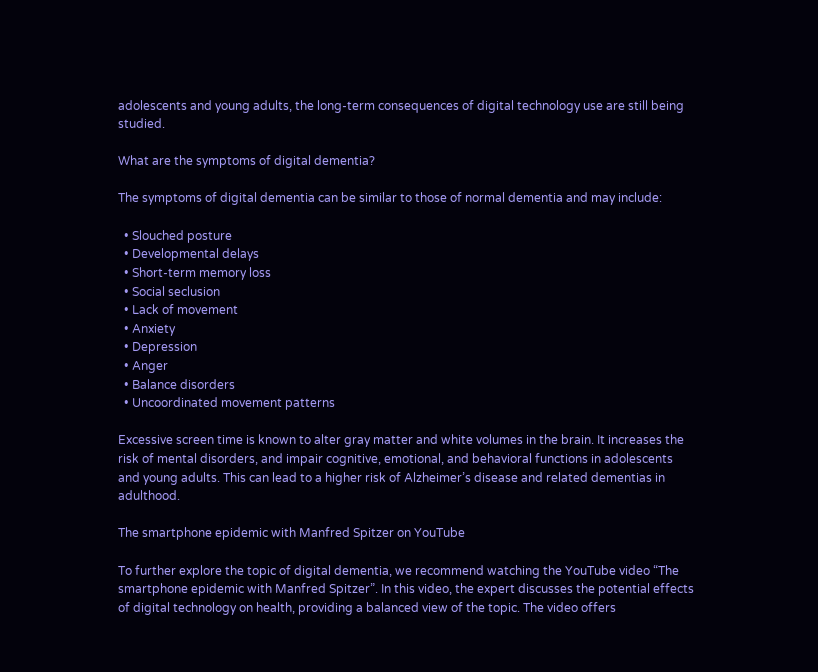adolescents and young adults, the long-term consequences of digital technology use are still being studied.

What are the symptoms of digital dementia?

The symptoms of digital dementia can be similar to those of normal dementia and may include:

  • Slouched posture
  • Developmental delays
  • Short-term memory loss
  • Social seclusion
  • Lack of movement
  • Anxiety
  • Depression
  • Anger
  • Balance disorders
  • Uncoordinated movement patterns

Excessive screen time is known to alter gray matter and white volumes in the brain. It increases the risk of mental disorders, and impair cognitive, emotional, and behavioral functions in adolescents and young adults. This can lead to a higher risk of Alzheimer’s disease and related dementias in adulthood.

The smartphone epidemic with Manfred Spitzer on YouTube

To further explore the topic of digital dementia, we recommend watching the YouTube video “The smartphone epidemic with Manfred Spitzer”. In this video, the expert discusses the potential effects of digital technology on health, providing a balanced view of the topic. The video offers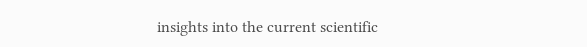insights into the current scientific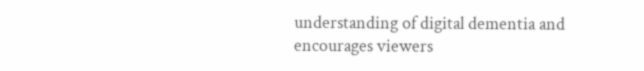understanding of digital dementia and encourages viewers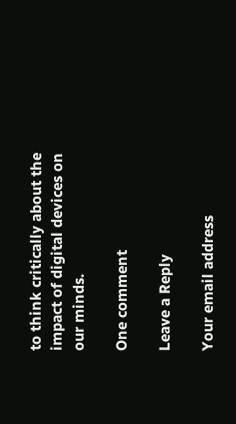to think critically about the impact of digital devices on our minds.

One comment

Leave a Reply

Your email address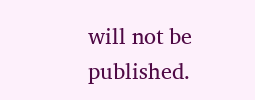will not be published.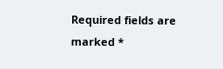Required fields are marked *